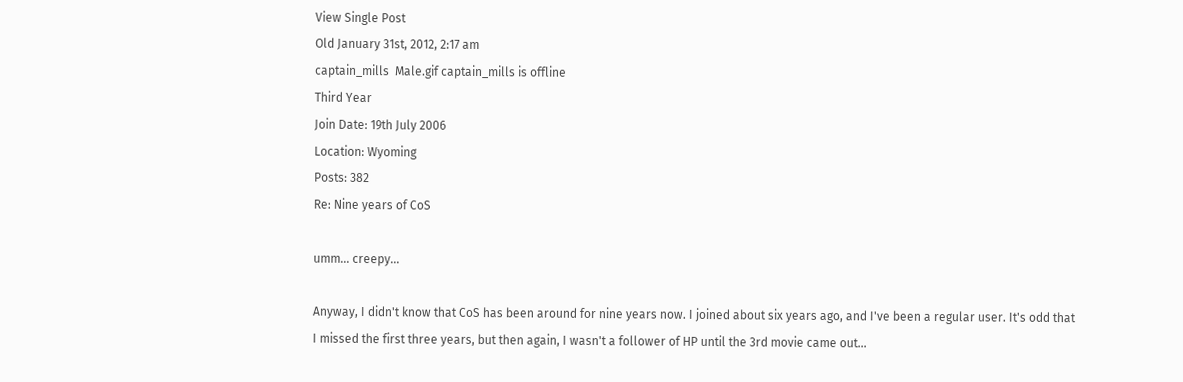View Single Post
Old January 31st, 2012, 2:17 am
captain_mills  Male.gif captain_mills is offline
Third Year
Join Date: 19th July 2006
Location: Wyoming
Posts: 382
Re: Nine years of CoS

umm... creepy...

Anyway, I didn't know that CoS has been around for nine years now. I joined about six years ago, and I've been a regular user. It's odd that I missed the first three years, but then again, I wasn't a follower of HP until the 3rd movie came out...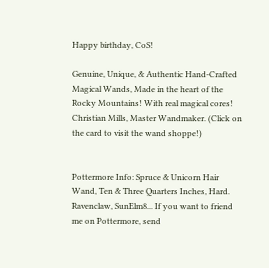Happy birthday, CoS!

Genuine, Unique, & Authentic Hand-Crafted Magical Wands, Made in the heart of the Rocky Mountains! With real magical cores! Christian Mills, Master Wandmaker. (Click on the card to visit the wand shoppe!)


Pottermore Info: Spruce & Unicorn Hair Wand, Ten & Three Quarters Inches, Hard. Ravenclaw, SunElm8... If you want to friend me on Pottermore, send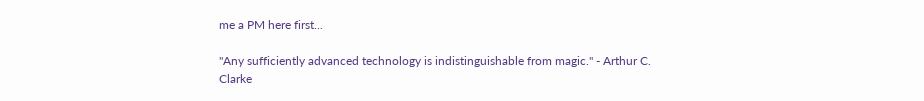me a PM here first...

"Any sufficiently advanced technology is indistinguishable from magic." - Arthur C. Clarke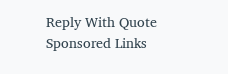Reply With Quote
Sponsored Links